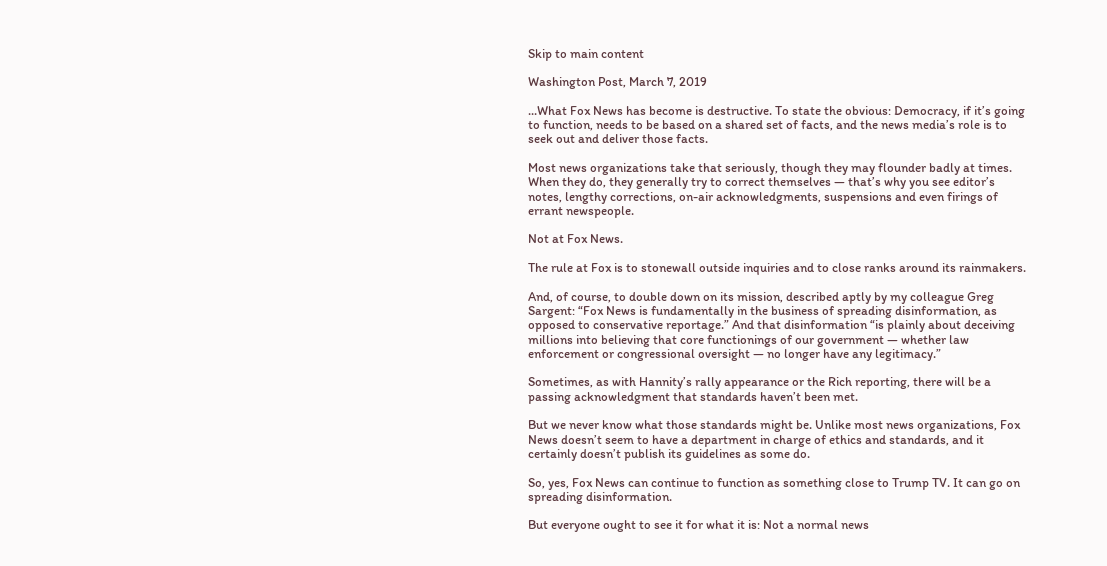Skip to main content

Washington Post, March 7, 2019

...What Fox News has become is destructive. To state the obvious: Democracy, if it’s going to function, needs to be based on a shared set of facts, and the news media’s role is to seek out and deliver those facts.

Most news organizations take that seriously, though they may flounder badly at times. When they do, they generally try to correct themselves — that’s why you see editor’s notes, lengthy corrections, on-air acknowledgments, suspensions and even firings of errant newspeople.

Not at Fox News.

The rule at Fox is to stonewall outside inquiries and to close ranks around its rainmakers.

And, of course, to double down on its mission, described aptly by my colleague Greg Sargent: “Fox News is fundamentally in the business of spreading disinformation, as opposed to conservative reportage.” And that disinformation “is plainly about deceiving millions into believing that core functionings of our government — whether law enforcement or congressional oversight — no longer have any legitimacy.”

Sometimes, as with Hannity’s rally appearance or the Rich reporting, there will be a passing acknowledgment that standards haven’t been met.

But we never know what those standards might be. Unlike most news organizations, Fox News doesn’t seem to have a department in charge of ethics and standards, and it certainly doesn’t publish its guidelines as some do.

So, yes, Fox News can continue to function as something close to Trump TV. It can go on spreading disinformation.

But everyone ought to see it for what it is: Not a normal news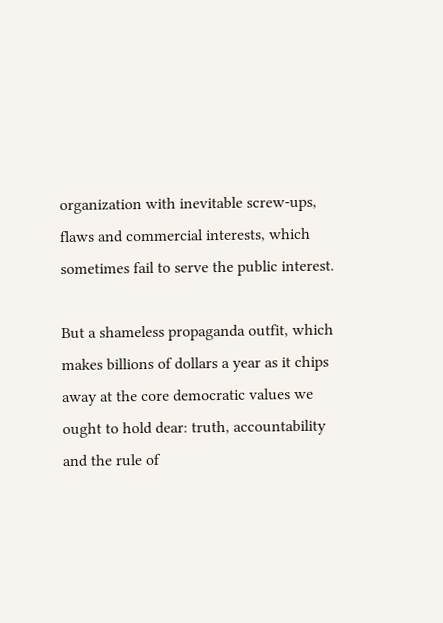organization with inevitable screw-ups, flaws and commercial interests, which sometimes fail to serve the public interest.

But a shameless propaganda outfit, which makes billions of dollars a year as it chips away at the core democratic values we ought to hold dear: truth, accountability and the rule of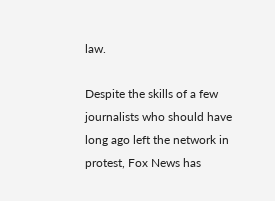law.

Despite the skills of a few journalists who should have long ago left the network in protest, Fox News has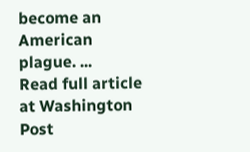become an American plague. ...
Read full article at Washington Post